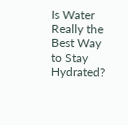Is Water Really the Best Way to Stay Hydrated?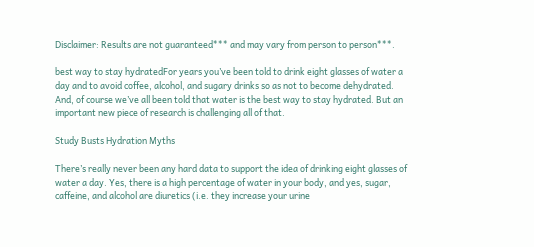Disclaimer: Results are not guaranteed*** and may vary from person to person***.

best way to stay hydratedFor years you’ve been told to drink eight glasses of water a day and to avoid coffee, alcohol, and sugary drinks so as not to become dehydrated. And, of course we’ve all been told that water is the best way to stay hydrated. But an important new piece of research is challenging all of that.

Study Busts Hydration Myths

There’s really never been any hard data to support the idea of drinking eight glasses of water a day. Yes, there is a high percentage of water in your body, and yes, sugar, caffeine, and alcohol are diuretics (i.e. they increase your urine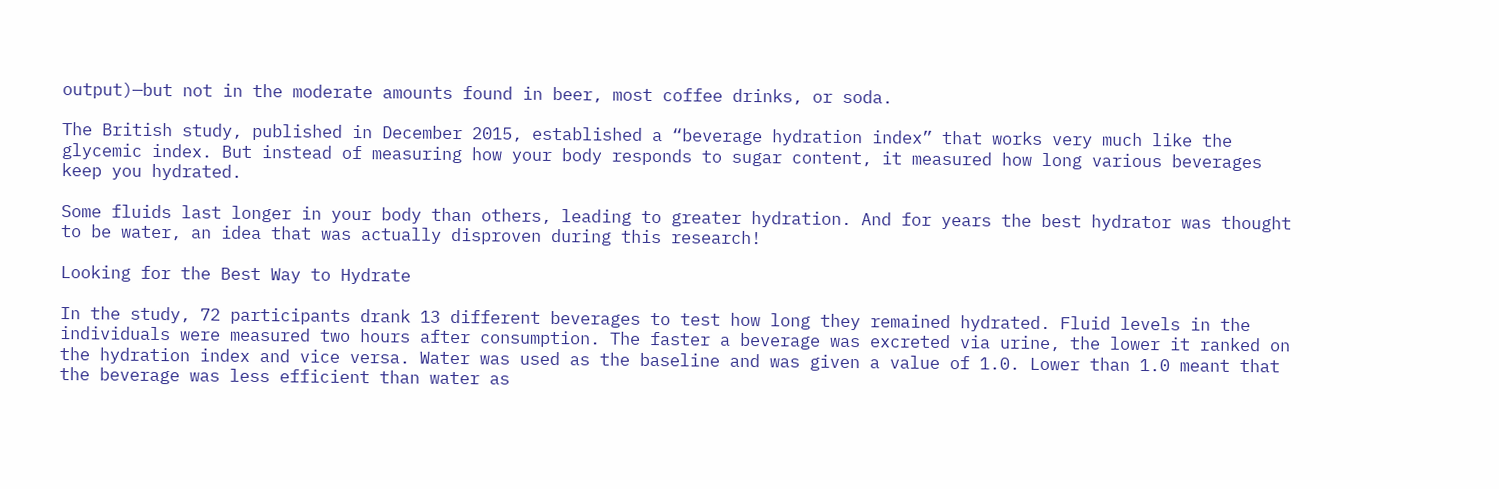output)—but not in the moderate amounts found in beer, most coffee drinks, or soda.

The British study, published in December 2015, established a “beverage hydration index” that works very much like the glycemic index. But instead of measuring how your body responds to sugar content, it measured how long various beverages keep you hydrated.

Some fluids last longer in your body than others, leading to greater hydration. And for years the best hydrator was thought to be water, an idea that was actually disproven during this research!

Looking for the Best Way to Hydrate

In the study, 72 participants drank 13 different beverages to test how long they remained hydrated. Fluid levels in the individuals were measured two hours after consumption. The faster a beverage was excreted via urine, the lower it ranked on the hydration index and vice versa. Water was used as the baseline and was given a value of 1.0. Lower than 1.0 meant that the beverage was less efficient than water as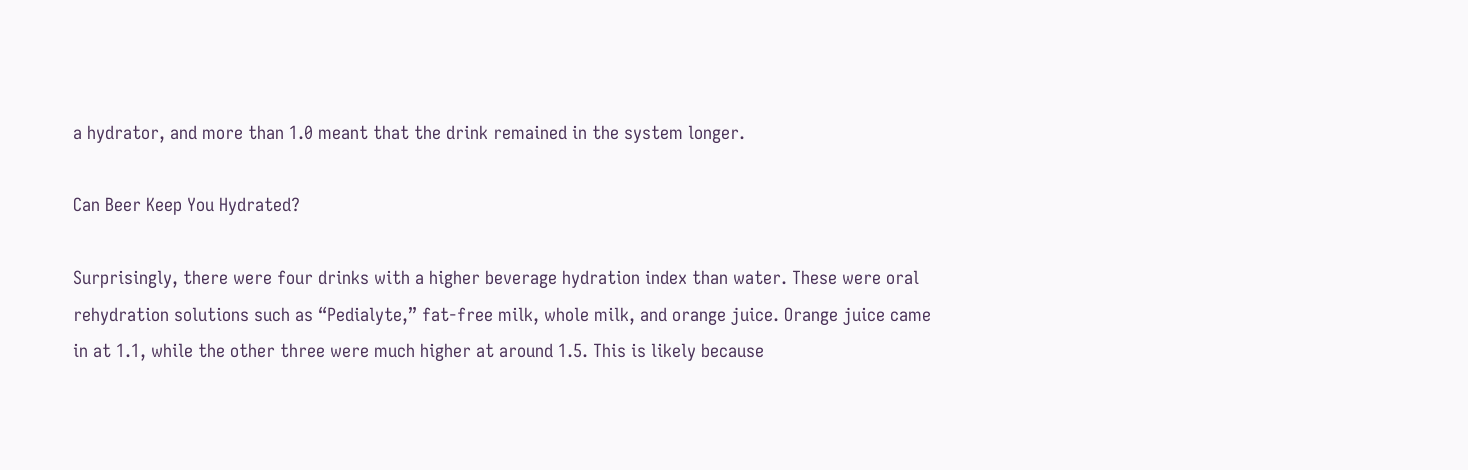a hydrator, and more than 1.0 meant that the drink remained in the system longer.

Can Beer Keep You Hydrated?

Surprisingly, there were four drinks with a higher beverage hydration index than water. These were oral rehydration solutions such as “Pedialyte,” fat-free milk, whole milk, and orange juice. Orange juice came in at 1.1, while the other three were much higher at around 1.5. This is likely because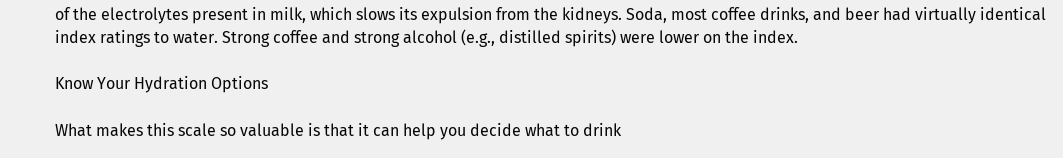of the electrolytes present in milk, which slows its expulsion from the kidneys. Soda, most coffee drinks, and beer had virtually identical index ratings to water. Strong coffee and strong alcohol (e.g., distilled spirits) were lower on the index.

Know Your Hydration Options

What makes this scale so valuable is that it can help you decide what to drink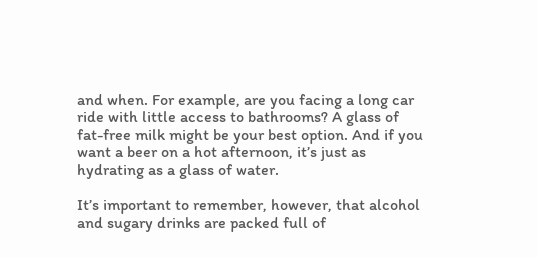and when. For example, are you facing a long car ride with little access to bathrooms? A glass of fat-free milk might be your best option. And if you want a beer on a hot afternoon, it’s just as hydrating as a glass of water.

It’s important to remember, however, that alcohol and sugary drinks are packed full of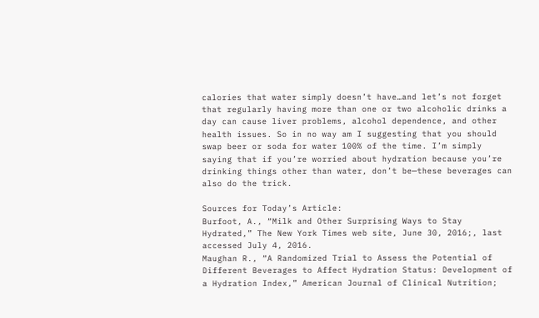calories that water simply doesn’t have…and let’s not forget that regularly having more than one or two alcoholic drinks a day can cause liver problems, alcohol dependence, and other health issues. So in no way am I suggesting that you should swap beer or soda for water 100% of the time. I’m simply saying that if you’re worried about hydration because you’re drinking things other than water, don’t be—these beverages can also do the trick.

Sources for Today’s Article:
Burfoot, A., “Milk and Other Surprising Ways to Stay Hydrated,” The New York Times web site, June 30, 2016;, last accessed July 4, 2016.
Maughan R., “A Randomized Trial to Assess the Potential of Different Beverages to Affect Hydration Status: Development of a Hydration Index,” American Journal of Clinical Nutrition;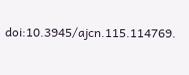doi:10.3945/ajcn.115.114769.